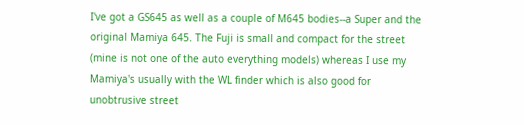I've got a GS645 as well as a couple of M645 bodies--a Super and the original Mamiya 645. The Fuji is small and compact for the street (mine is not one of the auto everything models) whereas I use my Mamiya's usually with the WL finder which is also good for unobtrusive street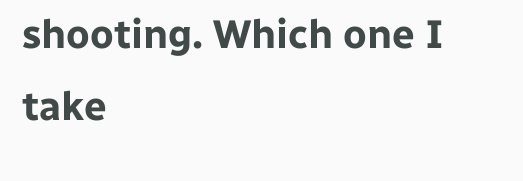shooting. Which one I take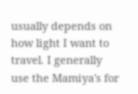usually depends on how light I want to travel. I generally use the Mamiya's for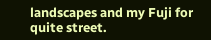landscapes and my Fuji for quite street.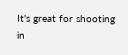It's great for shooting in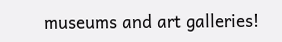museums and art galleries!